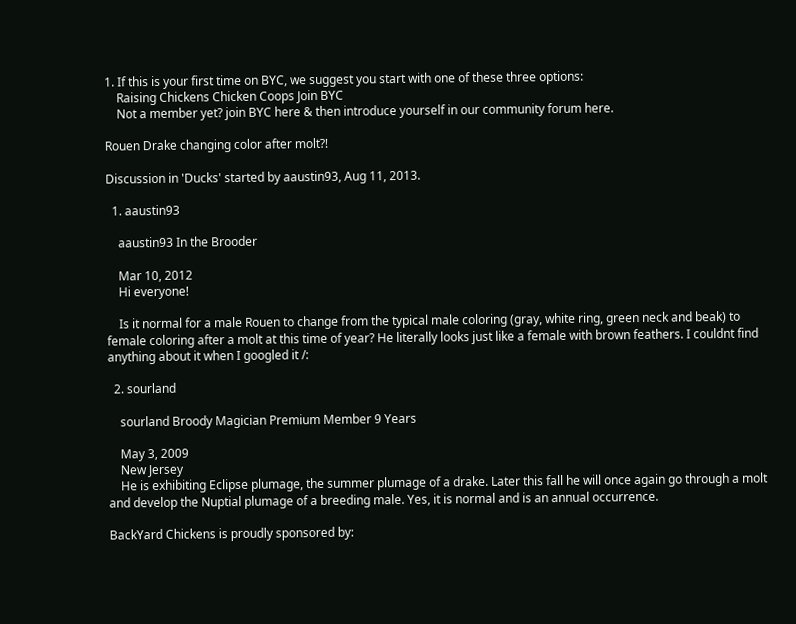1. If this is your first time on BYC, we suggest you start with one of these three options:
    Raising Chickens Chicken Coops Join BYC
    Not a member yet? join BYC here & then introduce yourself in our community forum here.

Rouen Drake changing color after molt?!

Discussion in 'Ducks' started by aaustin93, Aug 11, 2013.

  1. aaustin93

    aaustin93 In the Brooder

    Mar 10, 2012
    Hi everyone!

    Is it normal for a male Rouen to change from the typical male coloring (gray, white ring, green neck and beak) to female coloring after a molt at this time of year? He literally looks just like a female with brown feathers. I couldnt find anything about it when I googled it /:

  2. sourland

    sourland Broody Magician Premium Member 9 Years

    May 3, 2009
    New Jersey
    He is exhibiting Eclipse plumage, the summer plumage of a drake. Later this fall he will once again go through a molt and develop the Nuptial plumage of a breeding male. Yes, it is normal and is an annual occurrence.

BackYard Chickens is proudly sponsored by: